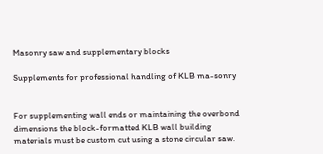Masonry saw and supplementary blocks

Supplements for professional handling of KLB ma-sonry


For supplementing wall ends or maintaining the overbond dimensions the block-formatted KLB wall building materials must be custom cut using a stone circular saw.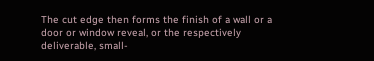The cut edge then forms the finish of a wall or a door or window reveal, or the respectively deliverable, small-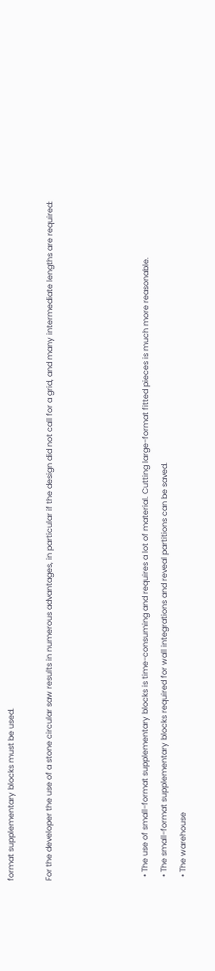format supplementary blocks must be used.

For the developer the use of a stone circular saw results in numerous advantages, in particular if the design did not call for a grid, and many intermediate lengths are required:




  • The use of small-format supplementary blocks is time-consuming and requires a lot of material. Cutting large-format fitted pieces is much more reasonable.
  • The small-format supplementary blocks required for wall integrations and reveal partitions can be saved.
  • The warehouse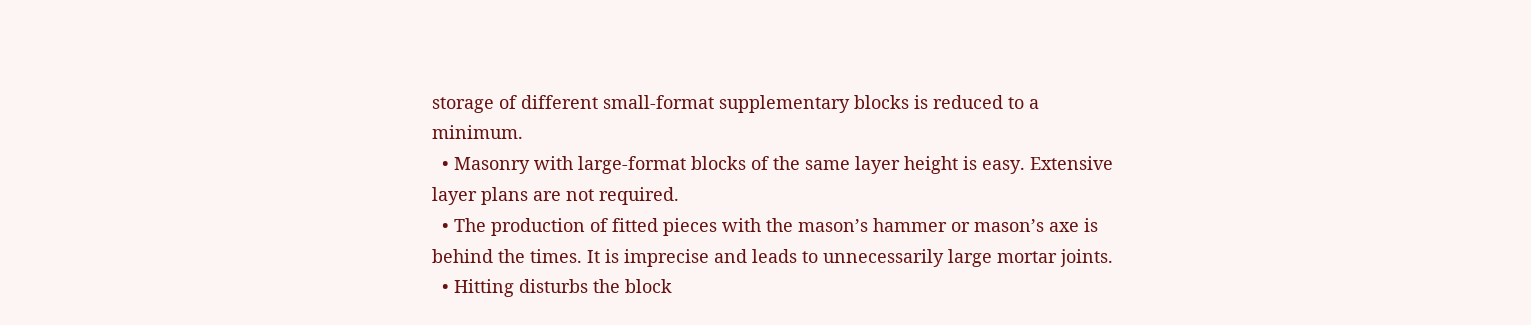storage of different small-format supplementary blocks is reduced to a minimum.
  • Masonry with large-format blocks of the same layer height is easy. Extensive layer plans are not required.
  • The production of fitted pieces with the mason’s hammer or mason’s axe is behind the times. It is imprecise and leads to unnecessarily large mortar joints.
  • Hitting disturbs the block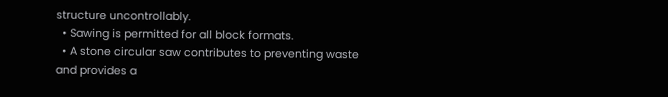structure uncontrollably.
  • Sawing is permitted for all block formats.
  • A stone circular saw contributes to preventing waste and provides a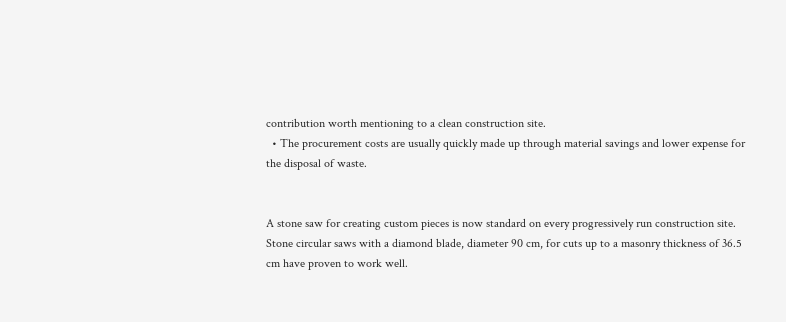contribution worth mentioning to a clean construction site.
  • The procurement costs are usually quickly made up through material savings and lower expense for the disposal of waste.


A stone saw for creating custom pieces is now standard on every progressively run construction site. Stone circular saws with a diamond blade, diameter 90 cm, for cuts up to a masonry thickness of 36.5 cm have proven to work well.